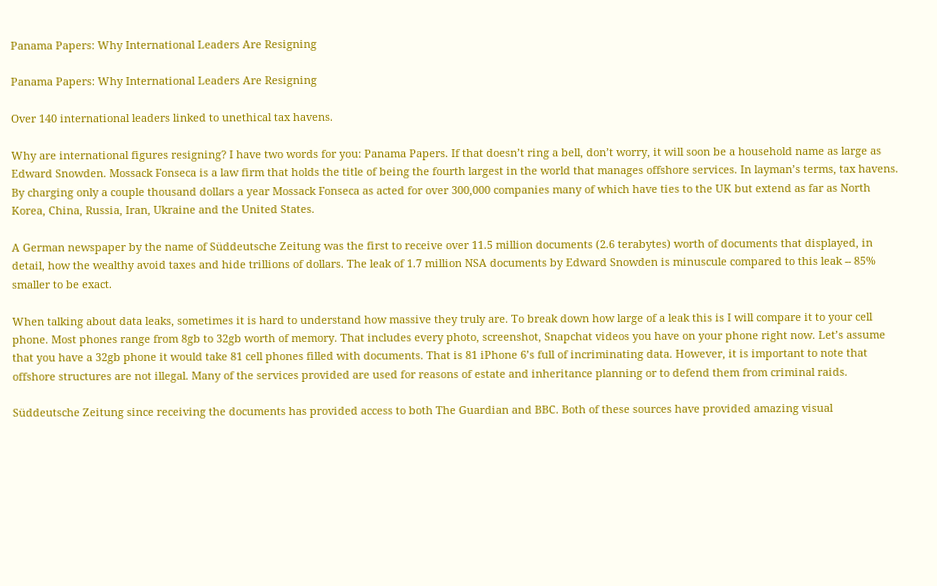Panama Papers: Why International Leaders Are Resigning

Panama Papers: Why International Leaders Are Resigning

Over 140 international leaders linked to unethical tax havens.

Why are international figures resigning? I have two words for you: Panama Papers. If that doesn’t ring a bell, don’t worry, it will soon be a household name as large as Edward Snowden. Mossack Fonseca is a law firm that holds the title of being the fourth largest in the world that manages offshore services. In layman’s terms, tax havens. By charging only a couple thousand dollars a year Mossack Fonseca as acted for over 300,000 companies many of which have ties to the UK but extend as far as North Korea, China, Russia, Iran, Ukraine and the United States.

A German newspaper by the name of Süddeutsche Zeitung was the first to receive over 11.5 million documents (2.6 terabytes) worth of documents that displayed, in detail, how the wealthy avoid taxes and hide trillions of dollars. The leak of 1.7 million NSA documents by Edward Snowden is minuscule compared to this leak -- 85% smaller to be exact.

When talking about data leaks, sometimes it is hard to understand how massive they truly are. To break down how large of a leak this is I will compare it to your cell phone. Most phones range from 8gb to 32gb worth of memory. That includes every photo, screenshot, Snapchat videos you have on your phone right now. Let’s assume that you have a 32gb phone it would take 81 cell phones filled with documents. That is 81 iPhone 6’s full of incriminating data. However, it is important to note that offshore structures are not illegal. Many of the services provided are used for reasons of estate and inheritance planning or to defend them from criminal raids.

Süddeutsche Zeitung since receiving the documents has provided access to both The Guardian and BBC. Both of these sources have provided amazing visual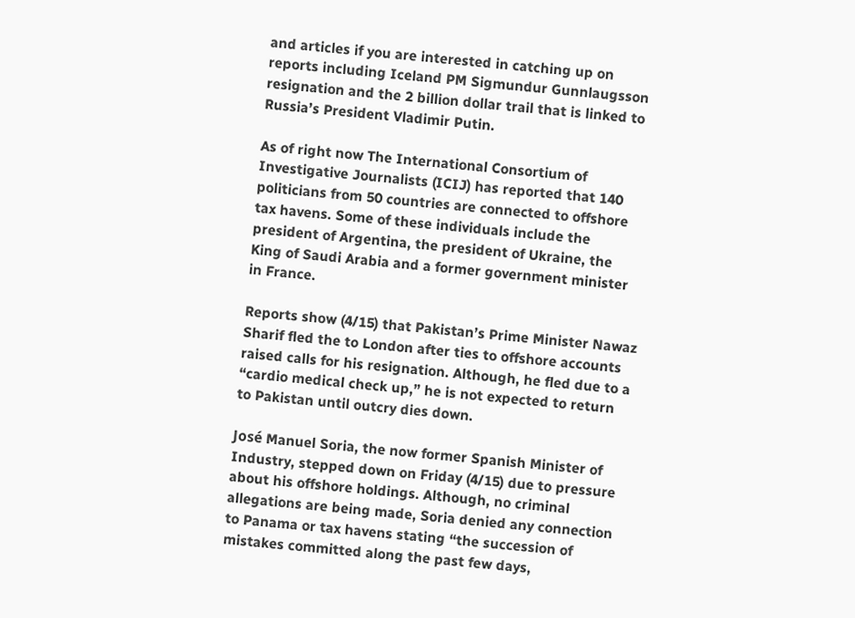and articles if you are interested in catching up on reports including Iceland PM Sigmundur Gunnlaugsson resignation and the 2 billion dollar trail that is linked to Russia’s President Vladimir Putin.

As of right now The International Consortium of Investigative Journalists (ICIJ) has reported that 140 politicians from 50 countries are connected to offshore tax havens. Some of these individuals include the president of Argentina, the president of Ukraine, the King of Saudi Arabia and a former government minister in France.

Reports show (4/15) that Pakistan’s Prime Minister Nawaz Sharif fled the to London after ties to offshore accounts raised calls for his resignation. Although, he fled due to a “cardio medical check up,” he is not expected to return to Pakistan until outcry dies down.

José Manuel Soria, the now former Spanish Minister of Industry, stepped down on Friday (4/15) due to pressure about his offshore holdings. Although, no criminal allegations are being made, Soria denied any connection to Panama or tax havens stating “the succession of mistakes committed along the past few days,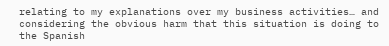relating to my explanations over my business activities… and considering the obvious harm that this situation is doing to the Spanish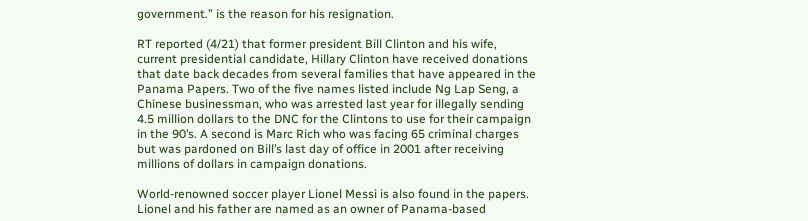government.” is the reason for his resignation.

RT reported (4/21) that former president Bill Clinton and his wife, current presidential candidate, Hillary Clinton have received donations that date back decades from several families that have appeared in the Panama Papers. Two of the five names listed include Ng Lap Seng, a Chinese businessman, who was arrested last year for illegally sending 4.5 million dollars to the DNC for the Clintons to use for their campaign in the 90’s. A second is Marc Rich who was facing 65 criminal charges but was pardoned on Bill’s last day of office in 2001 after receiving millions of dollars in campaign donations.

World-renowned soccer player Lionel Messi is also found in the papers. Lionel and his father are named as an owner of Panama-based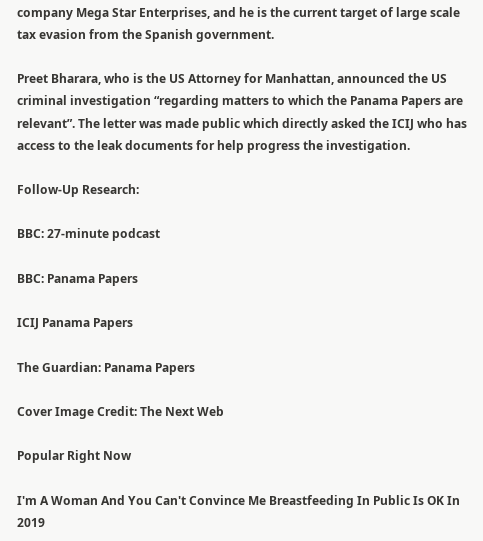company Mega Star Enterprises, and he is the current target of large scale tax evasion from the Spanish government.

Preet Bharara, who is the US Attorney for Manhattan, announced the US criminal investigation “regarding matters to which the Panama Papers are relevant”. The letter was made public which directly asked the ICIJ who has access to the leak documents for help progress the investigation.

Follow-Up Research:

BBC: 27-minute podcast

BBC: Panama Papers

ICIJ Panama Papers

The Guardian: Panama Papers

Cover Image Credit: The Next Web

Popular Right Now

I'm A Woman And You Can't Convince Me Breastfeeding In Public Is OK In 2019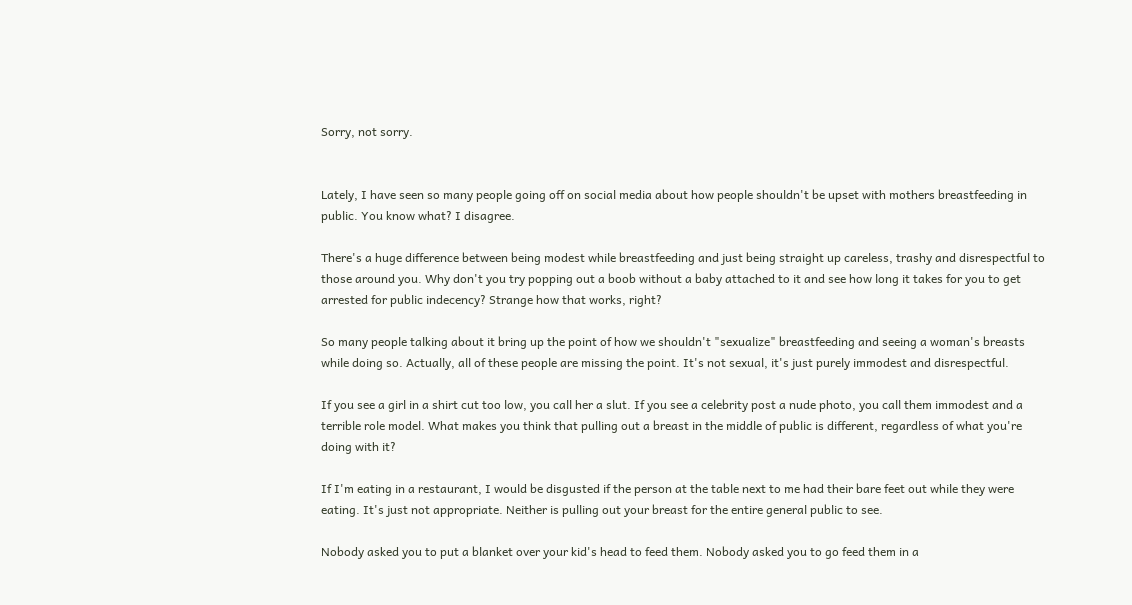Sorry, not sorry.


Lately, I have seen so many people going off on social media about how people shouldn't be upset with mothers breastfeeding in public. You know what? I disagree.

There's a huge difference between being modest while breastfeeding and just being straight up careless, trashy and disrespectful to those around you. Why don't you try popping out a boob without a baby attached to it and see how long it takes for you to get arrested for public indecency? Strange how that works, right?

So many people talking about it bring up the point of how we shouldn't "sexualize" breastfeeding and seeing a woman's breasts while doing so. Actually, all of these people are missing the point. It's not sexual, it's just purely immodest and disrespectful.

If you see a girl in a shirt cut too low, you call her a slut. If you see a celebrity post a nude photo, you call them immodest and a terrible role model. What makes you think that pulling out a breast in the middle of public is different, regardless of what you're doing with it?

If I'm eating in a restaurant, I would be disgusted if the person at the table next to me had their bare feet out while they were eating. It's just not appropriate. Neither is pulling out your breast for the entire general public to see.

Nobody asked you to put a blanket over your kid's head to feed them. Nobody asked you to go feed them in a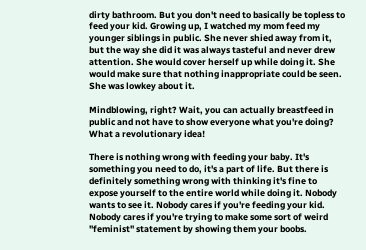dirty bathroom. But you don't need to basically be topless to feed your kid. Growing up, I watched my mom feed my younger siblings in public. She never shied away from it, but the way she did it was always tasteful and never drew attention. She would cover herself up while doing it. She would make sure that nothing inappropriate could be seen. She was lowkey about it.

Mindblowing, right? Wait, you can actually breastfeed in public and not have to show everyone what you're doing? What a revolutionary idea!

There is nothing wrong with feeding your baby. It's something you need to do, it's a part of life. But there is definitely something wrong with thinking it's fine to expose yourself to the entire world while doing it. Nobody wants to see it. Nobody cares if you're feeding your kid. Nobody cares if you're trying to make some sort of weird "feminist" statement by showing them your boobs.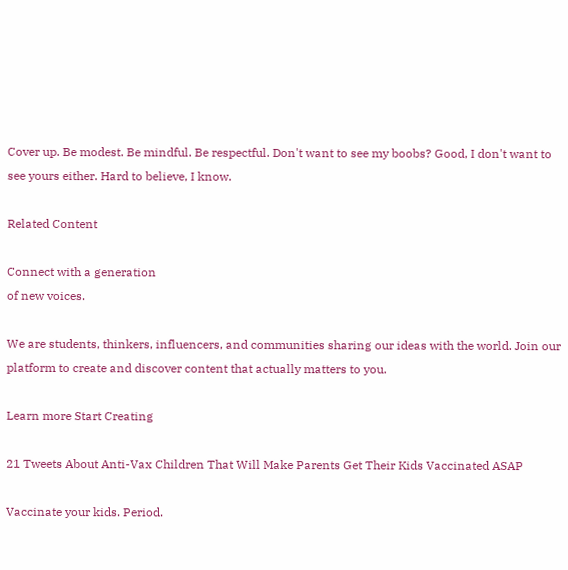Cover up. Be modest. Be mindful. Be respectful. Don't want to see my boobs? Good, I don't want to see yours either. Hard to believe, I know.

Related Content

Connect with a generation
of new voices.

We are students, thinkers, influencers, and communities sharing our ideas with the world. Join our platform to create and discover content that actually matters to you.

Learn more Start Creating

21 Tweets About Anti-Vax Children That Will Make Parents Get Their Kids Vaccinated ASAP

Vaccinate your kids. Period.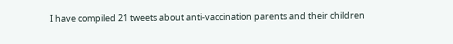I have compiled 21 tweets about anti-vaccination parents and their children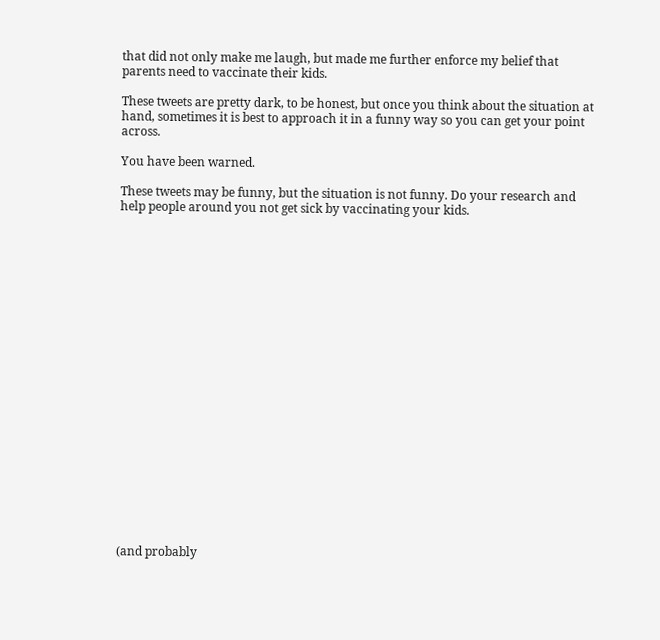that did not only make me laugh, but made me further enforce my belief that parents need to vaccinate their kids.

These tweets are pretty dark, to be honest, but once you think about the situation at hand, sometimes it is best to approach it in a funny way so you can get your point across.

You have been warned.

These tweets may be funny, but the situation is not funny. Do your research and help people around you not get sick by vaccinating your kids.






















(and probably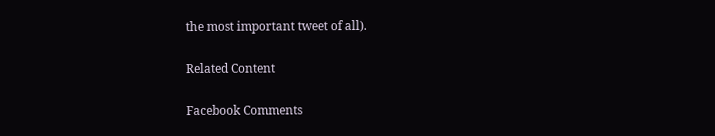the most important tweet of all).

Related Content

Facebook Comments